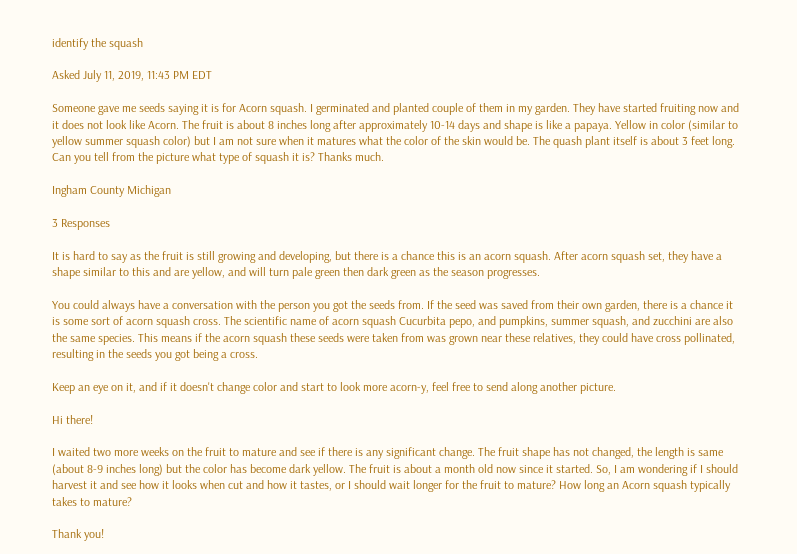identify the squash

Asked July 11, 2019, 11:43 PM EDT

Someone gave me seeds saying it is for Acorn squash. I germinated and planted couple of them in my garden. They have started fruiting now and it does not look like Acorn. The fruit is about 8 inches long after approximately 10-14 days and shape is like a papaya. Yellow in color (similar to yellow summer squash color) but I am not sure when it matures what the color of the skin would be. The quash plant itself is about 3 feet long. Can you tell from the picture what type of squash it is? Thanks much.

Ingham County Michigan

3 Responses

It is hard to say as the fruit is still growing and developing, but there is a chance this is an acorn squash. After acorn squash set, they have a shape similar to this and are yellow, and will turn pale green then dark green as the season progresses.

You could always have a conversation with the person you got the seeds from. If the seed was saved from their own garden, there is a chance it is some sort of acorn squash cross. The scientific name of acorn squash Cucurbita pepo, and pumpkins, summer squash, and zucchini are also the same species. This means if the acorn squash these seeds were taken from was grown near these relatives, they could have cross pollinated, resulting in the seeds you got being a cross.

Keep an eye on it, and if it doesn't change color and start to look more acorn-y, feel free to send along another picture.

Hi there!

I waited two more weeks on the fruit to mature and see if there is any significant change. The fruit shape has not changed, the length is same (about 8-9 inches long) but the color has become dark yellow. The fruit is about a month old now since it started. So, I am wondering if I should harvest it and see how it looks when cut and how it tastes, or I should wait longer for the fruit to mature? How long an Acorn squash typically takes to mature?

Thank you!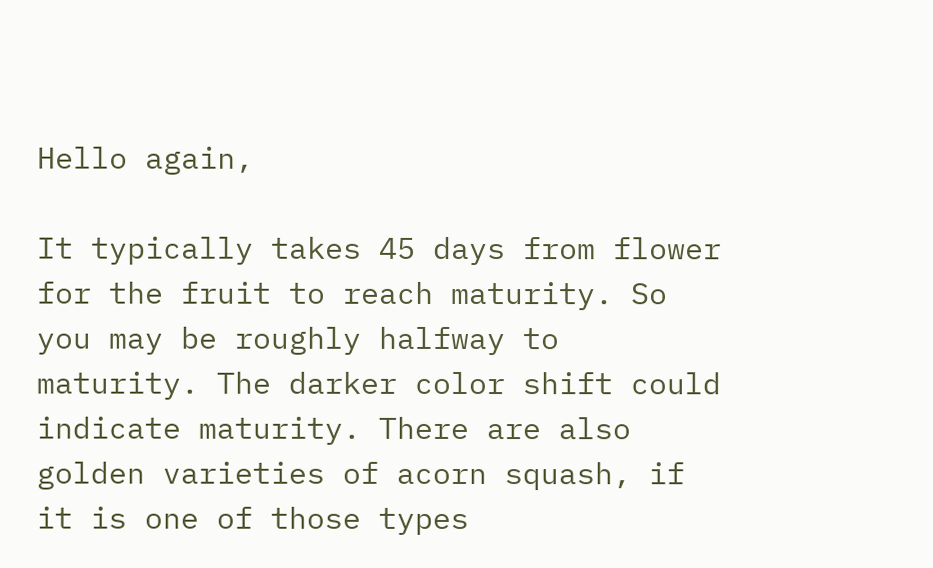Hello again,

It typically takes 45 days from flower for the fruit to reach maturity. So you may be roughly halfway to maturity. The darker color shift could indicate maturity. There are also golden varieties of acorn squash, if it is one of those types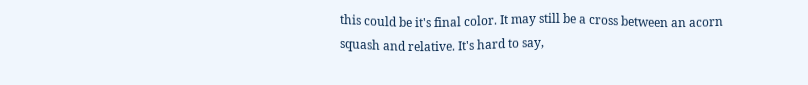this could be it's final color. It may still be a cross between an acorn squash and relative. It's hard to say,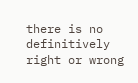there is no definitively right or wrong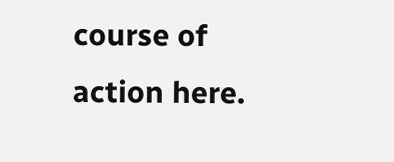course of action here.